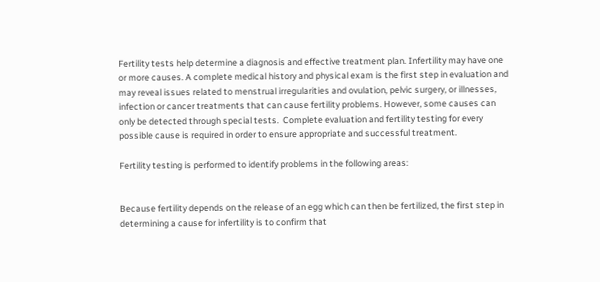Fertility tests help determine a diagnosis and effective treatment plan. Infertility may have one or more causes. A complete medical history and physical exam is the first step in evaluation and may reveal issues related to menstrual irregularities and ovulation, pelvic surgery, or illnesses, infection or cancer treatments that can cause fertility problems. However, some causes can only be detected through special tests.  Complete evaluation and fertility testing for every possible cause is required in order to ensure appropriate and successful treatment.

Fertility testing is performed to identify problems in the following areas:


Because fertility depends on the release of an egg which can then be fertilized, the first step in determining a cause for infertility is to confirm that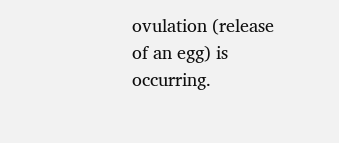ovulation (release of an egg) is occurring.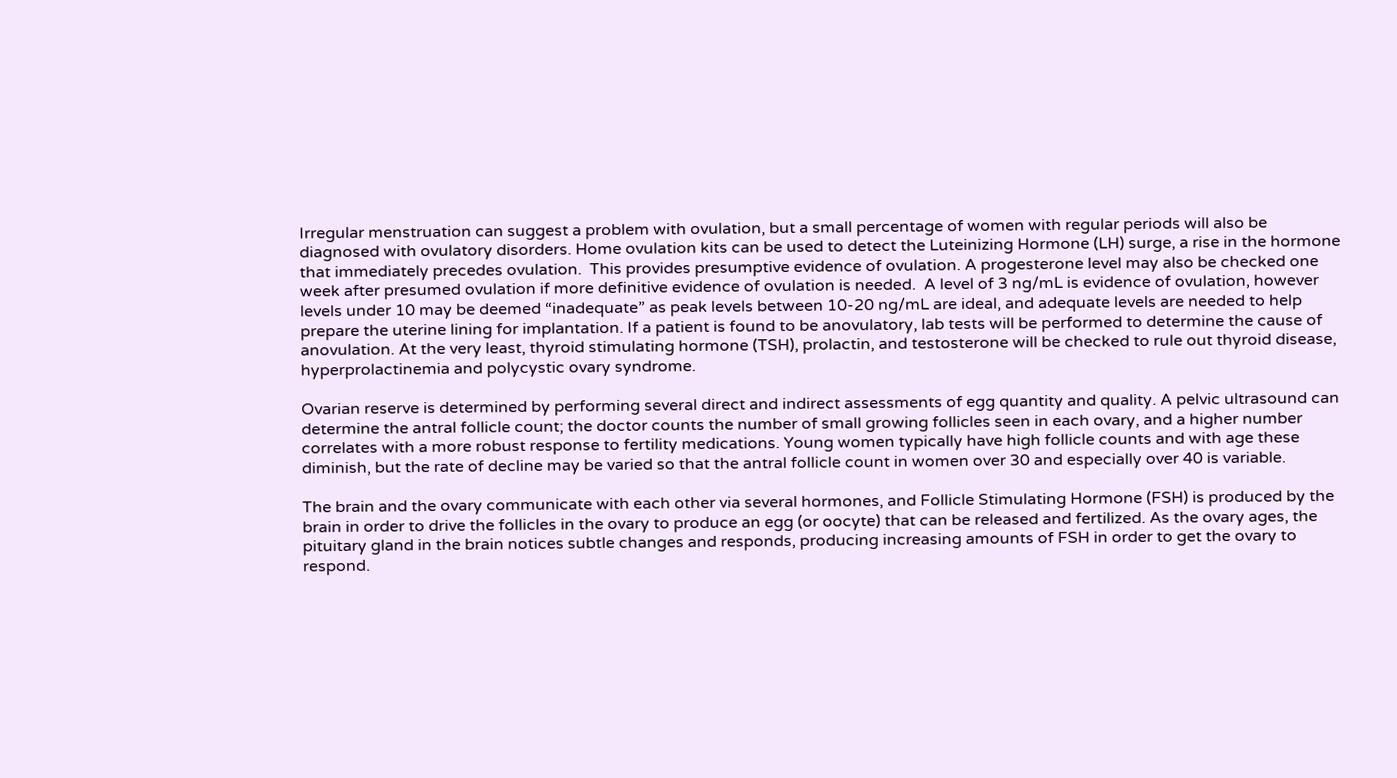Irregular menstruation can suggest a problem with ovulation, but a small percentage of women with regular periods will also be diagnosed with ovulatory disorders. Home ovulation kits can be used to detect the Luteinizing Hormone (LH) surge, a rise in the hormone that immediately precedes ovulation.  This provides presumptive evidence of ovulation. A progesterone level may also be checked one week after presumed ovulation if more definitive evidence of ovulation is needed.  A level of 3 ng/mL is evidence of ovulation, however levels under 10 may be deemed “inadequate” as peak levels between 10-20 ng/mL are ideal, and adequate levels are needed to help prepare the uterine lining for implantation. If a patient is found to be anovulatory, lab tests will be performed to determine the cause of anovulation. At the very least, thyroid stimulating hormone (TSH), prolactin, and testosterone will be checked to rule out thyroid disease, hyperprolactinemia and polycystic ovary syndrome.

Ovarian reserve is determined by performing several direct and indirect assessments of egg quantity and quality. A pelvic ultrasound can determine the antral follicle count; the doctor counts the number of small growing follicles seen in each ovary, and a higher number correlates with a more robust response to fertility medications. Young women typically have high follicle counts and with age these diminish, but the rate of decline may be varied so that the antral follicle count in women over 30 and especially over 40 is variable.

The brain and the ovary communicate with each other via several hormones, and Follicle Stimulating Hormone (FSH) is produced by the brain in order to drive the follicles in the ovary to produce an egg (or oocyte) that can be released and fertilized. As the ovary ages, the pituitary gland in the brain notices subtle changes and responds, producing increasing amounts of FSH in order to get the ovary to respond.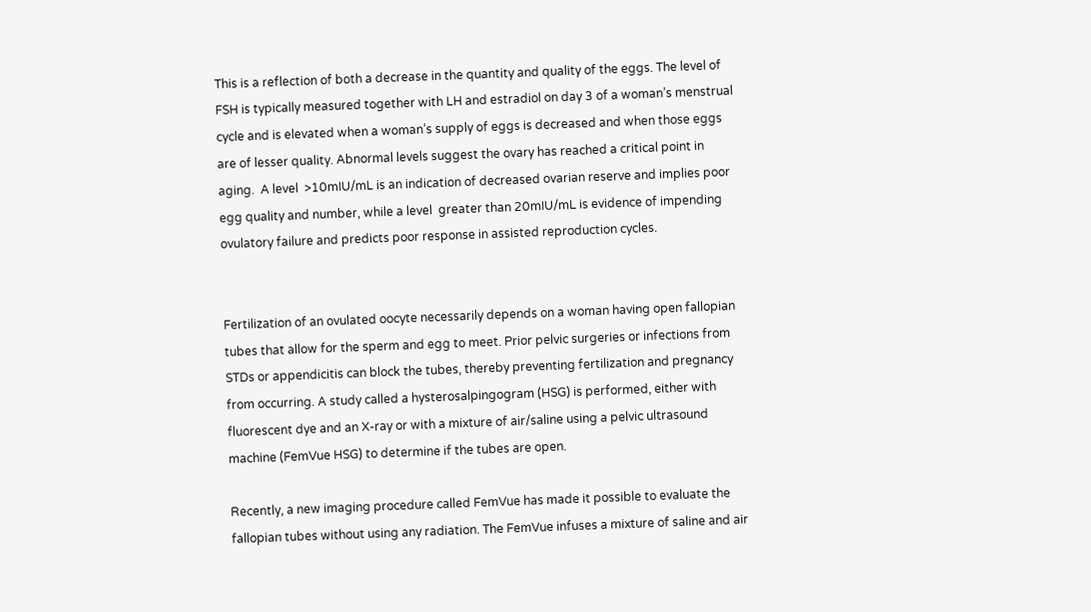This is a reflection of both a decrease in the quantity and quality of the eggs. The level of FSH is typically measured together with LH and estradiol on day 3 of a woman’s menstrual cycle and is elevated when a woman’s supply of eggs is decreased and when those eggs are of lesser quality. Abnormal levels suggest the ovary has reached a critical point in aging.  A level  >10mIU/mL is an indication of decreased ovarian reserve and implies poor egg quality and number, while a level  greater than 20mIU/mL is evidence of impending ovulatory failure and predicts poor response in assisted reproduction cycles.


Fertilization of an ovulated oocyte necessarily depends on a woman having open fallopian tubes that allow for the sperm and egg to meet. Prior pelvic surgeries or infections from STDs or appendicitis can block the tubes, thereby preventing fertilization and pregnancy from occurring. A study called a hysterosalpingogram (HSG) is performed, either with fluorescent dye and an X-ray or with a mixture of air/saline using a pelvic ultrasound machine (FemVue HSG) to determine if the tubes are open.

Recently, a new imaging procedure called FemVue has made it possible to evaluate the fallopian tubes without using any radiation. The FemVue infuses a mixture of saline and air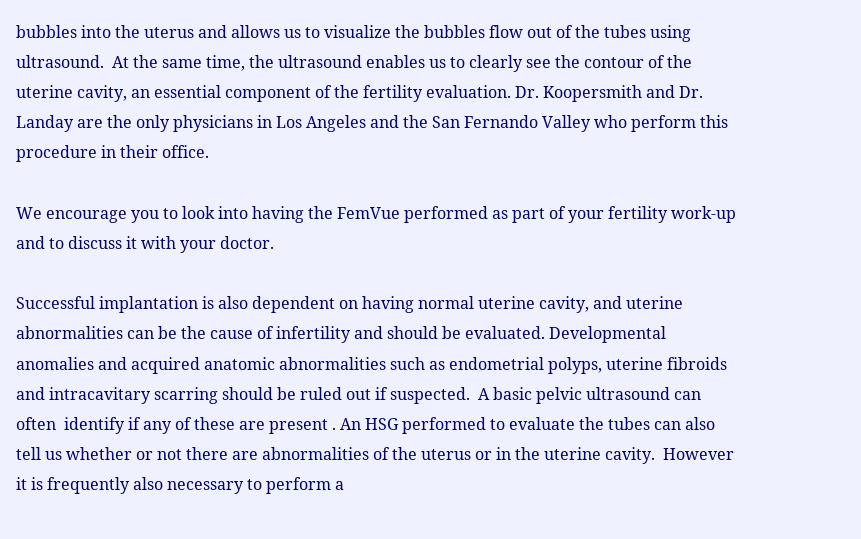bubbles into the uterus and allows us to visualize the bubbles flow out of the tubes using ultrasound.  At the same time, the ultrasound enables us to clearly see the contour of the uterine cavity, an essential component of the fertility evaluation. Dr. Koopersmith and Dr. Landay are the only physicians in Los Angeles and the San Fernando Valley who perform this procedure in their office.

We encourage you to look into having the FemVue performed as part of your fertility work-up and to discuss it with your doctor.

Successful implantation is also dependent on having normal uterine cavity, and uterine abnormalities can be the cause of infertility and should be evaluated. Developmental anomalies and acquired anatomic abnormalities such as endometrial polyps, uterine fibroids and intracavitary scarring should be ruled out if suspected.  A basic pelvic ultrasound can often  identify if any of these are present . An HSG performed to evaluate the tubes can also tell us whether or not there are abnormalities of the uterus or in the uterine cavity.  However it is frequently also necessary to perform a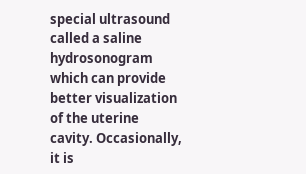special ultrasound called a saline hydrosonogram which can provide better visualization of the uterine cavity. Occasionally, it is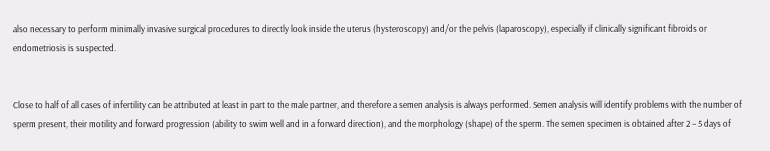also necessary to perform minimally invasive surgical procedures to directly look inside the uterus (hysteroscopy) and/or the pelvis (laparoscopy), especially if clinically significant fibroids or endometriosis is suspected.


Close to half of all cases of infertility can be attributed at least in part to the male partner, and therefore a semen analysis is always performed. Semen analysis will identify problems with the number of sperm present, their motility and forward progression (ability to swim well and in a forward direction), and the morphology (shape) of the sperm. The semen specimen is obtained after 2 – 5 days of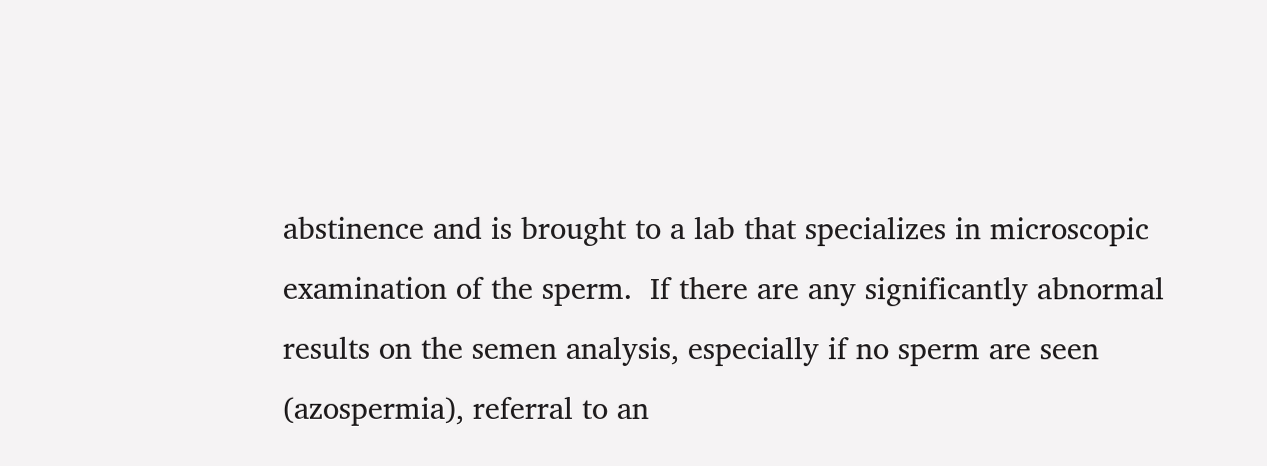abstinence and is brought to a lab that specializes in microscopic examination of the sperm.  If there are any significantly abnormal results on the semen analysis, especially if no sperm are seen (azospermia), referral to an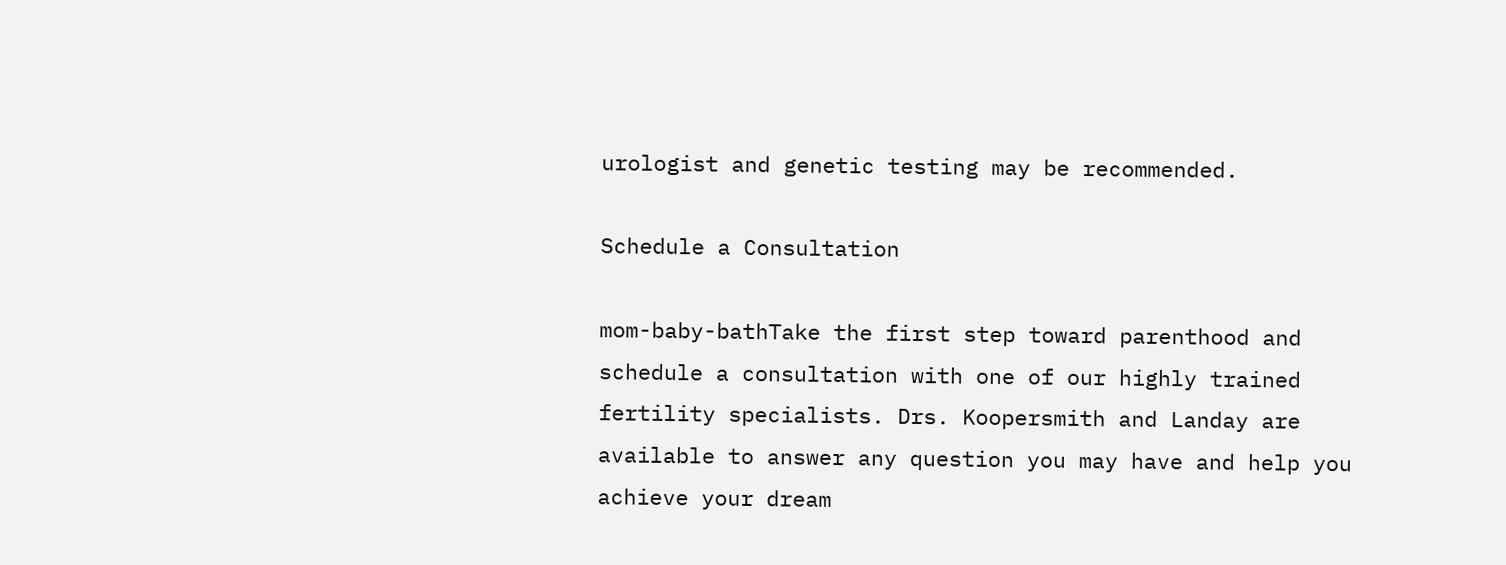urologist and genetic testing may be recommended.

Schedule a Consultation

mom-baby-bathTake the first step toward parenthood and schedule a consultation with one of our highly trained fertility specialists. Drs. Koopersmith and Landay are available to answer any question you may have and help you achieve your dream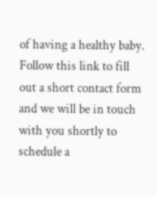of having a healthy baby. Follow this link to fill out a short contact form and we will be in touch with you shortly to schedule a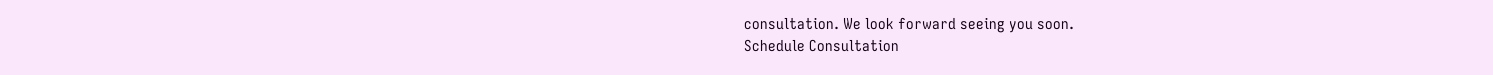consultation. We look forward seeing you soon.
Schedule Consultation